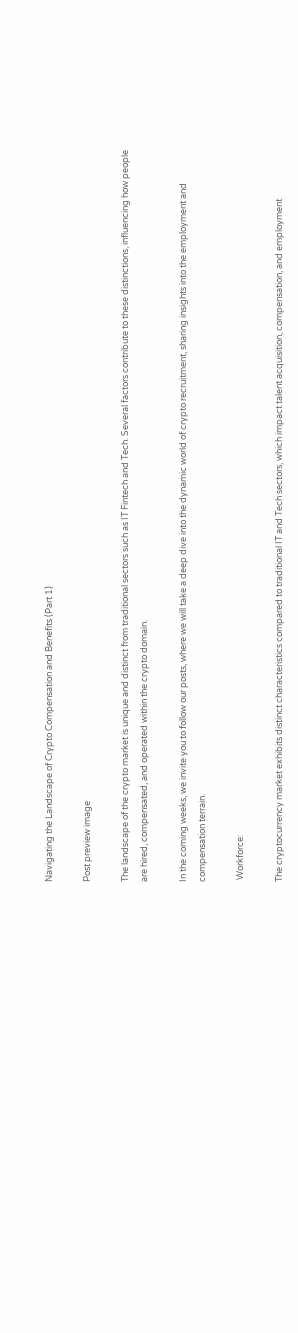Navigating the Landscape of Crypto Compensation and Benefits (Part 1)

Post preview image

The landscape of the crypto market is unique and distinct from traditional sectors such as IT Fintech and Tech. Several factors contribute to these distinctions, influencing how people are hired, compensated, and operated within the crypto domain.

In the coming weeks, we invite you to follow our posts, where we will take a deep dive into the dynamic world of crypto recruitment, sharing insights into the employment and compensation terrain.

 Workforce:

The cryptocurrency market exhibits distinct characteristics compared to traditional IT and Tech sectors, which impact talent acquisition, compensation, and employment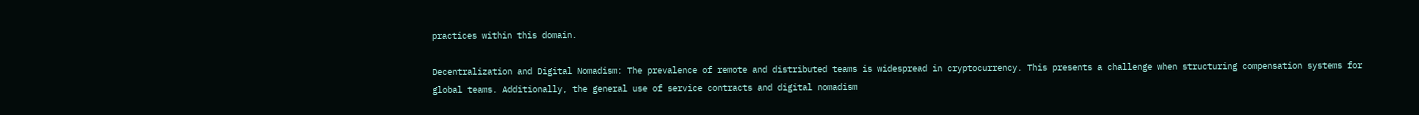practices within this domain.

Decentralization and Digital Nomadism: The prevalence of remote and distributed teams is widespread in cryptocurrency. This presents a challenge when structuring compensation systems for global teams. Additionally, the general use of service contracts and digital nomadism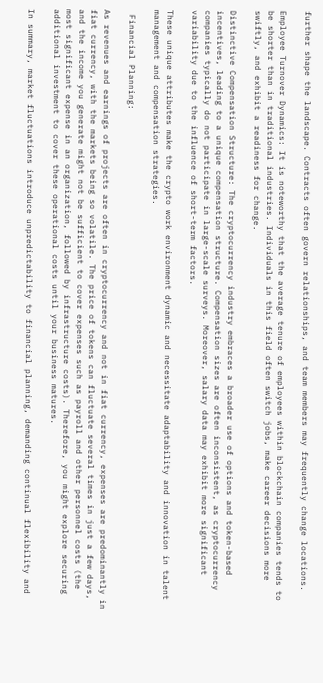further shape the landscape. Contracts often govern relationships, and team members may frequently change locations.

Employee Turnover Dynamics: It is noteworthy that the average tenure of employees within blockchain companies tends to be shorter than in traditional industries. Individuals in this field often switch jobs, make career decisions more swiftly, and exhibit a readiness for change.

Distinctive Compensation Structure: The cryptocurrency industry embraces a broader use of options and token-based incentives, leading to a unique compensation structure. Compensation sizes are often inconsistent, as cryptocurrency companies typically do not participate in large-scale surveys. Moreover, salary data may exhibit more significant variability due to the influence of short-term factors.

These unique attributes make the crypto work environment dynamic and necessitate adaptability and innovation in talent management and compensation strategies.

 Financial Planning:

As revenues and earnings of projects are often in cryptocurrency and not in fiat currency, expenses are predominantly in fiat currency, with the markets being so volatile. The price of tokens can fluctuate several times in just a few days, and the income you generate might not be sufficient to cover expenses such as payroll and other personnel costs (the most significant expense in an organization, followed by infrastructure costs). Therefore, you might explore securing additional investment to cover these operational costs until your business matures.

In summary, market fluctuations introduce unpredictability to financial planning, demanding continual flexibility and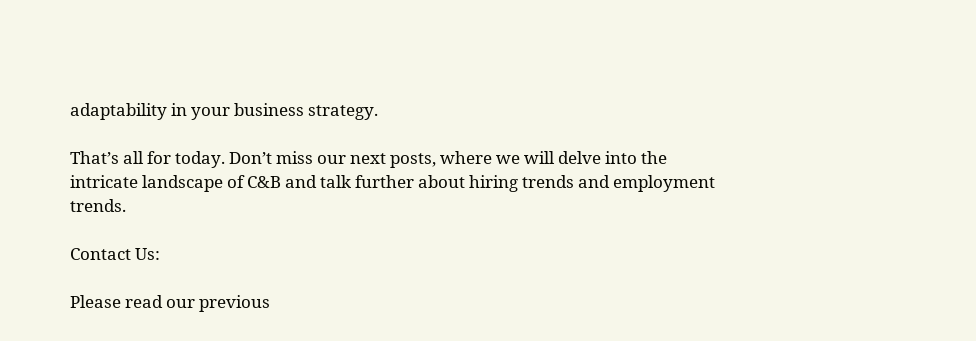adaptability in your business strategy.

That’s all for today. Don’t miss our next posts, where we will delve into the intricate landscape of C&B and talk further about hiring trends and employment trends.

Contact Us:

Please read our previous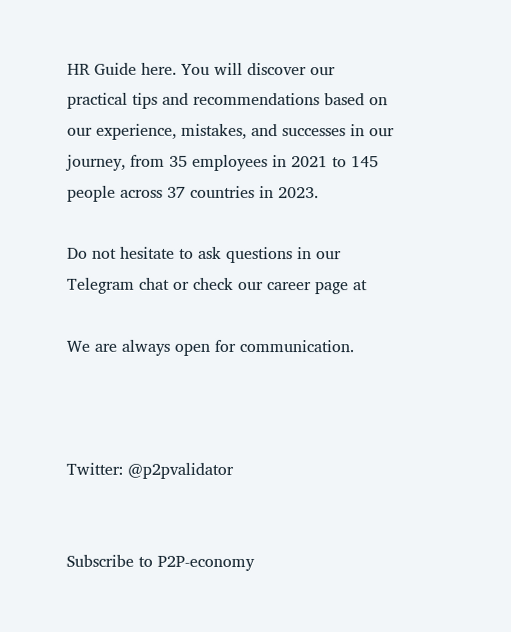HR Guide here. You will discover our practical tips and recommendations based on our experience, mistakes, and successes in our journey, from 35 employees in 2021 to 145 people across 37 countries in 2023.

Do not hesitate to ask questions in our Telegram chat or check our career page at

We are always open for communication.



Twitter: @p2pvalidator


Subscribe to P2P-economy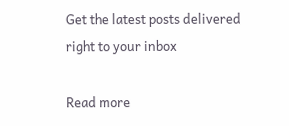Get the latest posts delivered right to your inbox

Read more